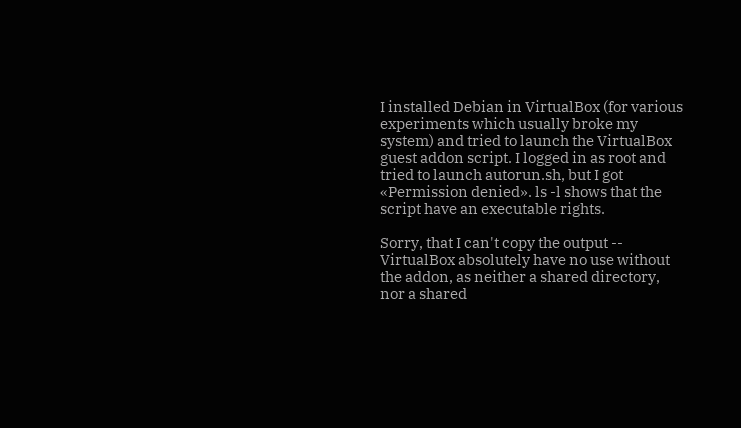I installed Debian in VirtualBox (for various experiments which usually broke my system) and tried to launch the VirtualBox guest addon script. I logged in as root and tried to launch autorun.sh, but I got «Permission denied». ls -l shows that the script have an executable rights.

Sorry, that I can't copy the output -- VirtualBox absolutely have no use without the addon, as neither a shared directory, nor a shared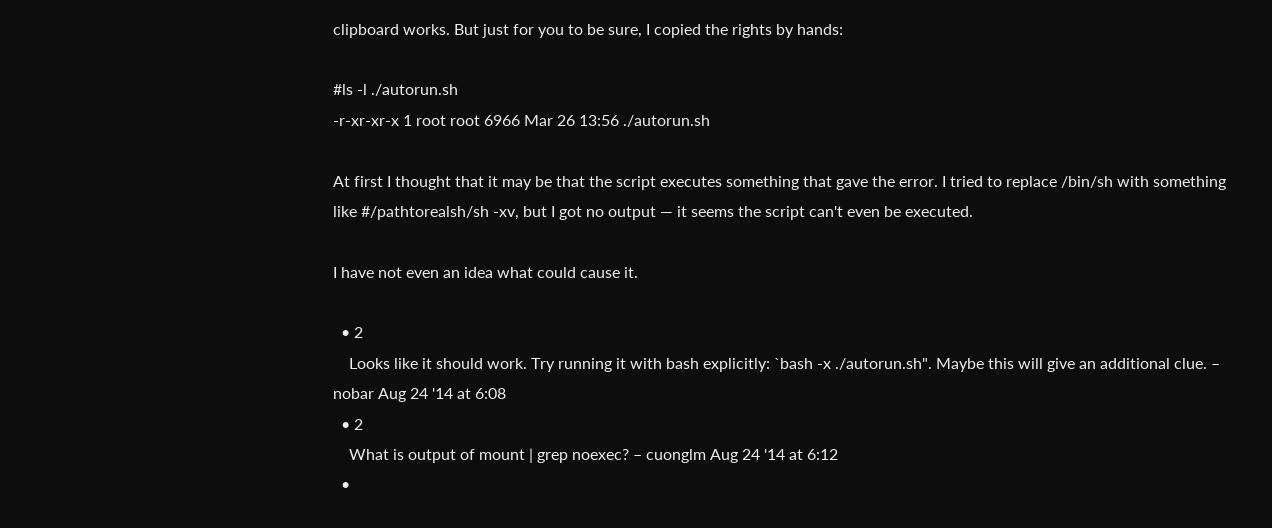clipboard works. But just for you to be sure, I copied the rights by hands:

#ls -l ./autorun.sh
-r-xr-xr-x 1 root root 6966 Mar 26 13:56 ./autorun.sh

At first I thought that it may be that the script executes something that gave the error. I tried to replace /bin/sh with something like #/pathtorealsh/sh -xv, but I got no output — it seems the script can't even be executed.

I have not even an idea what could cause it.

  • 2
    Looks like it should work. Try running it with bash explicitly: `bash -x ./autorun.sh". Maybe this will give an additional clue. – nobar Aug 24 '14 at 6:08
  • 2
    What is output of mount | grep noexec? – cuonglm Aug 24 '14 at 6:12
  •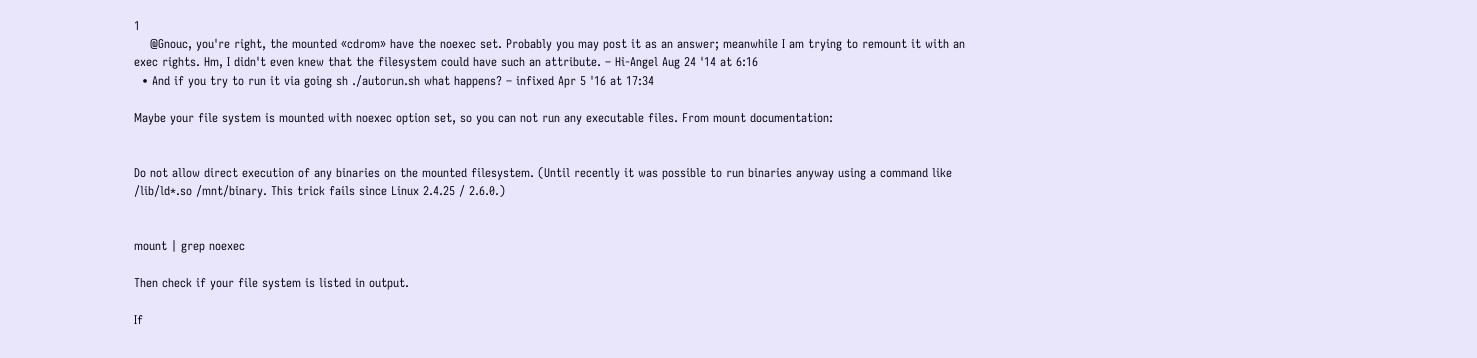1
    @Gnouc, you're right, the mounted «cdrom» have the noexec set. Probably you may post it as an answer; meanwhile I am trying to remount it with an exec rights. Hm, I didn't even knew that the filesystem could have such an attribute. – Hi-Angel Aug 24 '14 at 6:16
  • And if you try to run it via going sh ./autorun.sh what happens? – infixed Apr 5 '16 at 17:34

Maybe your file system is mounted with noexec option set, so you can not run any executable files. From mount documentation:


Do not allow direct execution of any binaries on the mounted filesystem. (Until recently it was possible to run binaries anyway using a command like /lib/ld*.so /mnt/binary. This trick fails since Linux 2.4.25 / 2.6.0.)


mount | grep noexec

Then check if your file system is listed in output.

If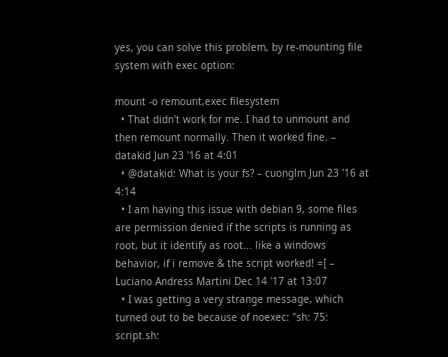yes, you can solve this problem, by re-mounting file system with exec option:

mount -o remount,exec filesystem
  • That didn't work for me. I had to unmount and then remount normally. Then it worked fine. – datakid Jun 23 '16 at 4:01
  • @datakid: What is your fs? – cuonglm Jun 23 '16 at 4:14
  • I am having this issue with debian 9, some files are permission denied if the scripts is running as root, but it identify as root... like a windows behavior, if i remove & the script worked! =[ – Luciano Andress Martini Dec 14 '17 at 13:07
  • I was getting a very strange message, which turned out to be because of noexec: "sh: 75: script.sh: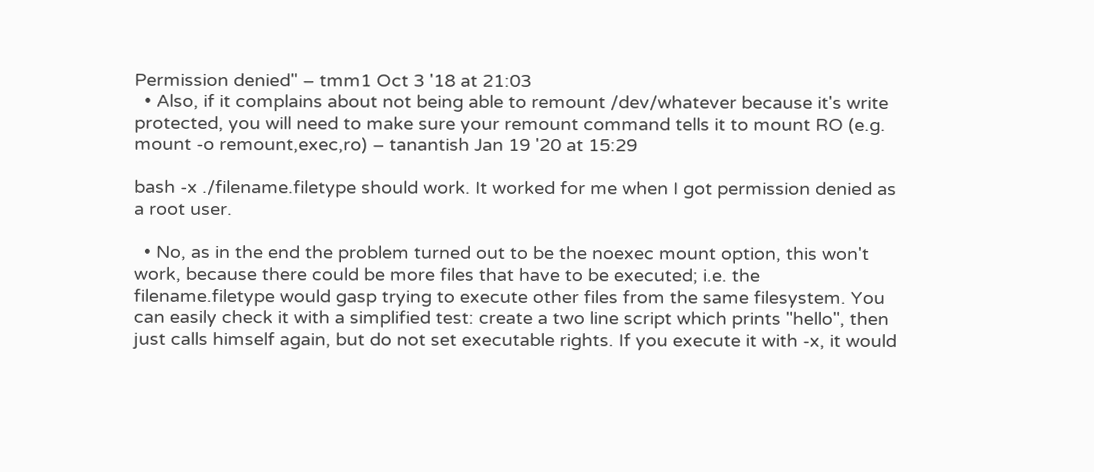Permission denied" – tmm1 Oct 3 '18 at 21:03
  • Also, if it complains about not being able to remount /dev/whatever because it's write protected, you will need to make sure your remount command tells it to mount RO (e.g. mount -o remount,exec,ro) – tanantish Jan 19 '20 at 15:29

bash -x ./filename.filetype should work. It worked for me when I got permission denied as a root user.

  • No, as in the end the problem turned out to be the noexec mount option, this won't work, because there could be more files that have to be executed; i.e. the filename.filetype would gasp trying to execute other files from the same filesystem. You can easily check it with a simplified test: create a two line script which prints "hello", then just calls himself again, but do not set executable rights. If you execute it with -x, it would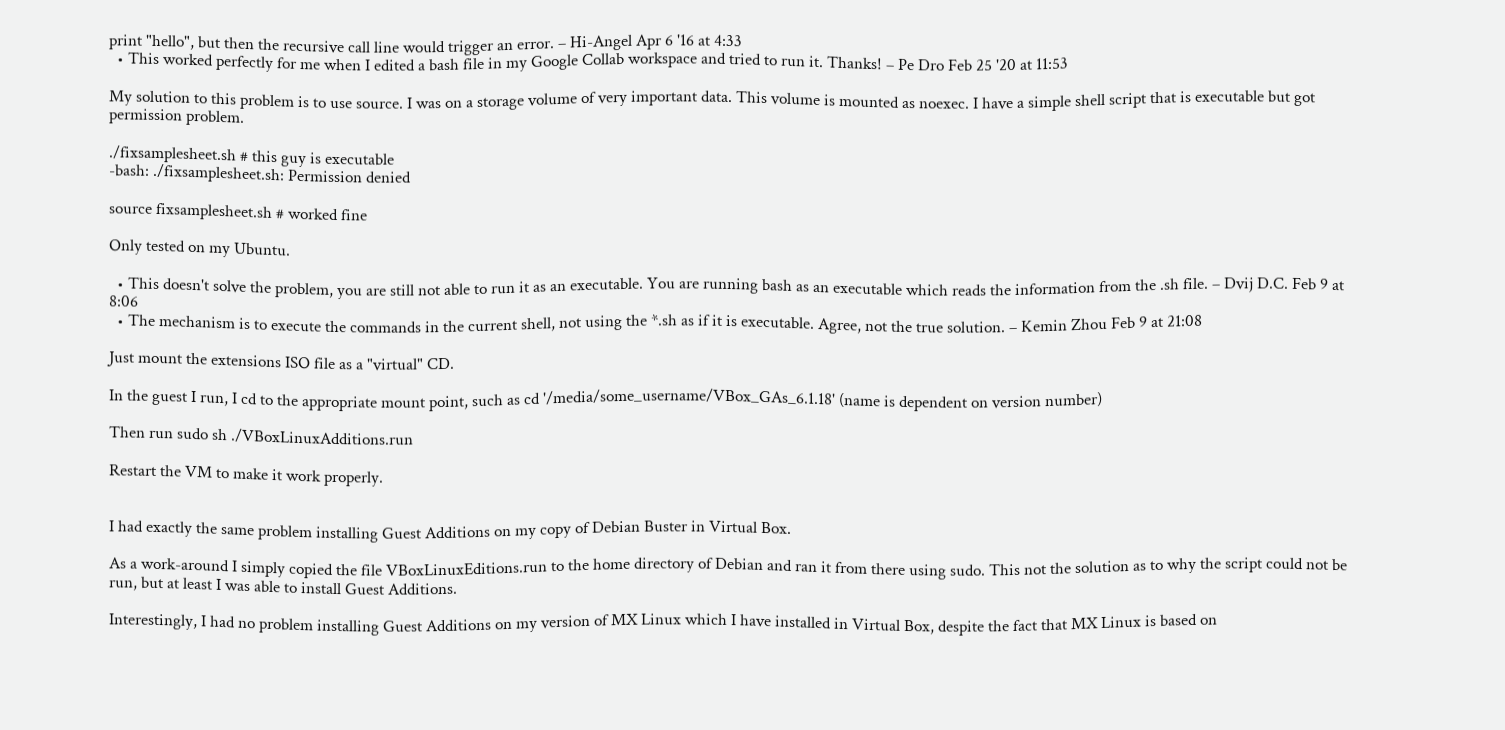print "hello", but then the recursive call line would trigger an error. – Hi-Angel Apr 6 '16 at 4:33
  • This worked perfectly for me when I edited a bash file in my Google Collab workspace and tried to run it. Thanks! – Pe Dro Feb 25 '20 at 11:53

My solution to this problem is to use source. I was on a storage volume of very important data. This volume is mounted as noexec. I have a simple shell script that is executable but got permission problem.

./fixsamplesheet.sh # this guy is executable
-bash: ./fixsamplesheet.sh: Permission denied

source fixsamplesheet.sh # worked fine

Only tested on my Ubuntu.

  • This doesn't solve the problem, you are still not able to run it as an executable. You are running bash as an executable which reads the information from the .sh file. – Dvij D.C. Feb 9 at 8:06
  • The mechanism is to execute the commands in the current shell, not using the *.sh as if it is executable. Agree, not the true solution. – Kemin Zhou Feb 9 at 21:08

Just mount the extensions ISO file as a "virtual" CD.

In the guest I run, I cd to the appropriate mount point, such as cd '/media/some_username/VBox_GAs_6.1.18' (name is dependent on version number)

Then run sudo sh ./VBoxLinuxAdditions.run

Restart the VM to make it work properly.


I had exactly the same problem installing Guest Additions on my copy of Debian Buster in Virtual Box.

As a work-around I simply copied the file VBoxLinuxEditions.run to the home directory of Debian and ran it from there using sudo. This not the solution as to why the script could not be run, but at least I was able to install Guest Additions.

Interestingly, I had no problem installing Guest Additions on my version of MX Linux which I have installed in Virtual Box, despite the fact that MX Linux is based on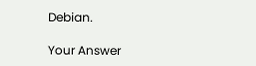Debian.

Your Answer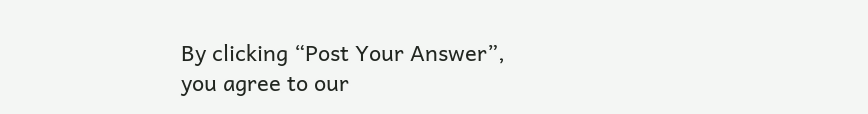By clicking “Post Your Answer”, you agree to our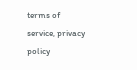terms of service, privacy policy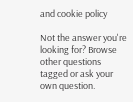and cookie policy

Not the answer you're looking for? Browse other questions tagged or ask your own question.